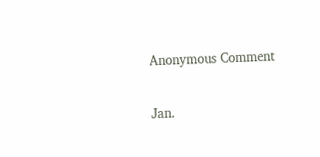Anonymous Comment

Jan.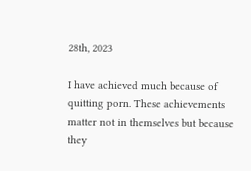28th, 2023

I have achieved much because of quitting porn. These achievements matter not in themselves but because they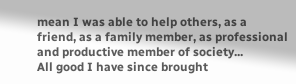mean I was able to help others, as a friend, as a family member, as professional and productive member of society...
All good I have since brought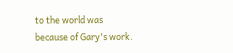to the world was because of Gary's work.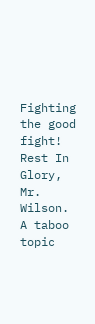Fighting the good fight!
Rest In Glory, Mr. Wilson. A taboo topic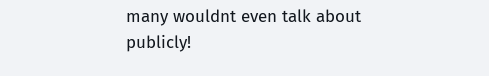many wouldnt even talk about publicly!